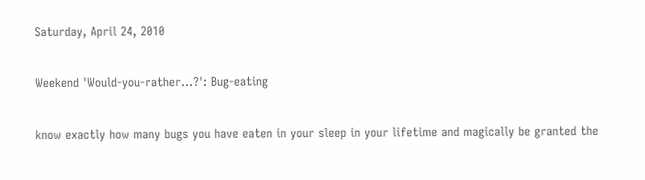Saturday, April 24, 2010

Weekend 'Would-you-rather...?': Bug-eating

know exactly how many bugs you have eaten in your sleep in your lifetime and magically be granted the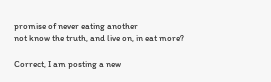promise of never eating another
not know the truth, and live on, in eat more?

Correct, I am posting a new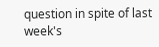question in spite of last week's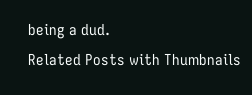being a dud.
Related Posts with Thumbnails